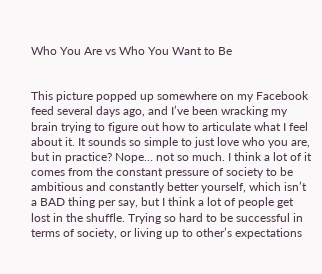Who You Are vs Who You Want to Be


This picture popped up somewhere on my Facebook feed several days ago, and I’ve been wracking my brain trying to figure out how to articulate what I feel about it. It sounds so simple to just love who you are, but in practice? Nope… not so much. I think a lot of it comes from the constant pressure of society to be ambitious and constantly better yourself, which isn’t a BAD thing per say, but I think a lot of people get lost in the shuffle. Trying so hard to be successful in terms of society, or living up to other’s expectations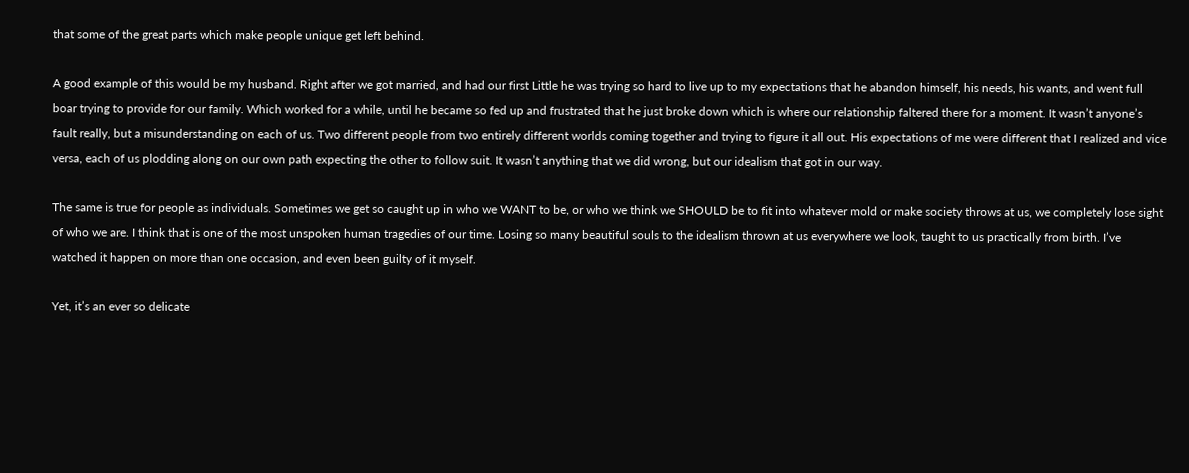that some of the great parts which make people unique get left behind.

A good example of this would be my husband. Right after we got married, and had our first Little he was trying so hard to live up to my expectations that he abandon himself, his needs, his wants, and went full boar trying to provide for our family. Which worked for a while, until he became so fed up and frustrated that he just broke down which is where our relationship faltered there for a moment. It wasn’t anyone’s fault really, but a misunderstanding on each of us. Two different people from two entirely different worlds coming together and trying to figure it all out. His expectations of me were different that I realized and vice versa, each of us plodding along on our own path expecting the other to follow suit. It wasn’t anything that we did wrong, but our idealism that got in our way.

The same is true for people as individuals. Sometimes we get so caught up in who we WANT to be, or who we think we SHOULD be to fit into whatever mold or make society throws at us, we completely lose sight of who we are. I think that is one of the most unspoken human tragedies of our time. Losing so many beautiful souls to the idealism thrown at us everywhere we look, taught to us practically from birth. I’ve watched it happen on more than one occasion, and even been guilty of it myself.

Yet, it’s an ever so delicate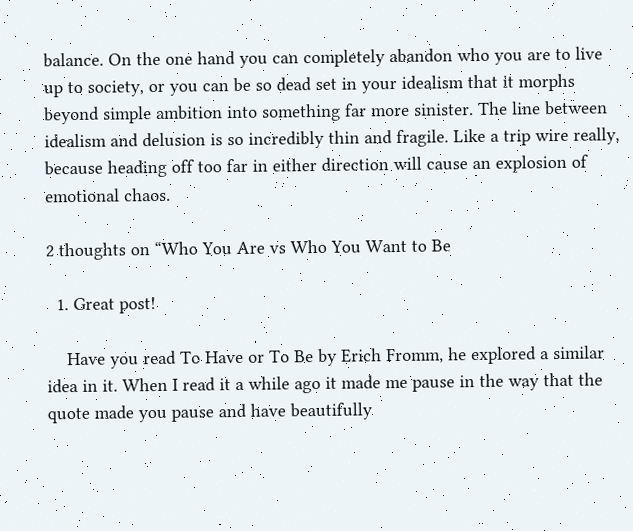balance. On the one hand you can completely abandon who you are to live up to society, or you can be so dead set in your idealism that it morphs beyond simple ambition into something far more sinister. The line between idealism and delusion is so incredibly thin and fragile. Like a trip wire really, because heading off too far in either direction will cause an explosion of emotional chaos.

2 thoughts on “Who You Are vs Who You Want to Be

  1. Great post!

    Have you read To Have or To Be by Erich Fromm, he explored a similar idea in it. When I read it a while ago it made me pause in the way that the quote made you pause and have beautifully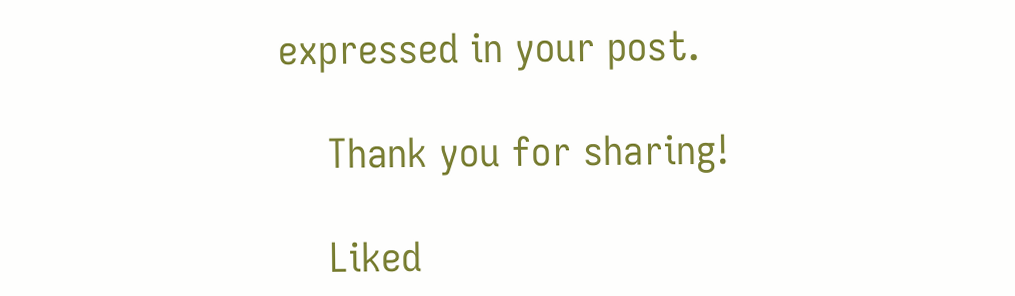expressed in your post.

    Thank you for sharing!

    Liked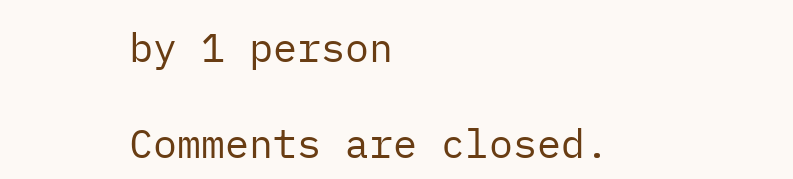by 1 person

Comments are closed.